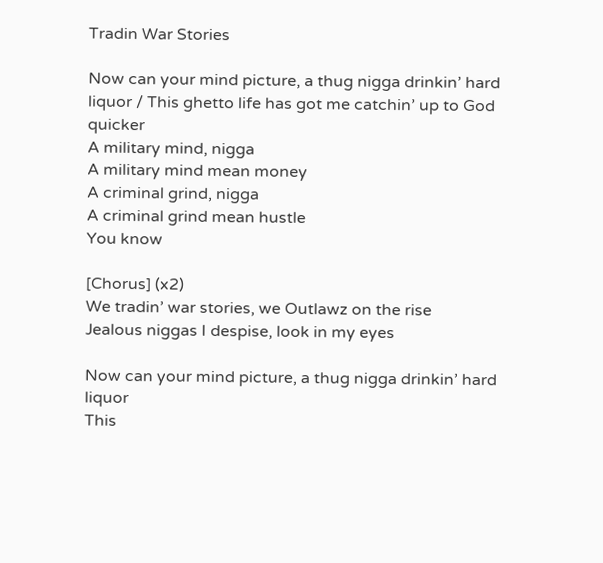Tradin War Stories

Now can your mind picture, a thug nigga drinkin’ hard liquor / This ghetto life has got me catchin’ up to God quicker
A military mind, nigga
A military mind mean money
A criminal grind, nigga
A criminal grind mean hustle
You know

[Chorus] (x2)
We tradin’ war stories, we Outlawz on the rise
Jealous niggas I despise, look in my eyes

Now can your mind picture, a thug nigga drinkin’ hard liquor
This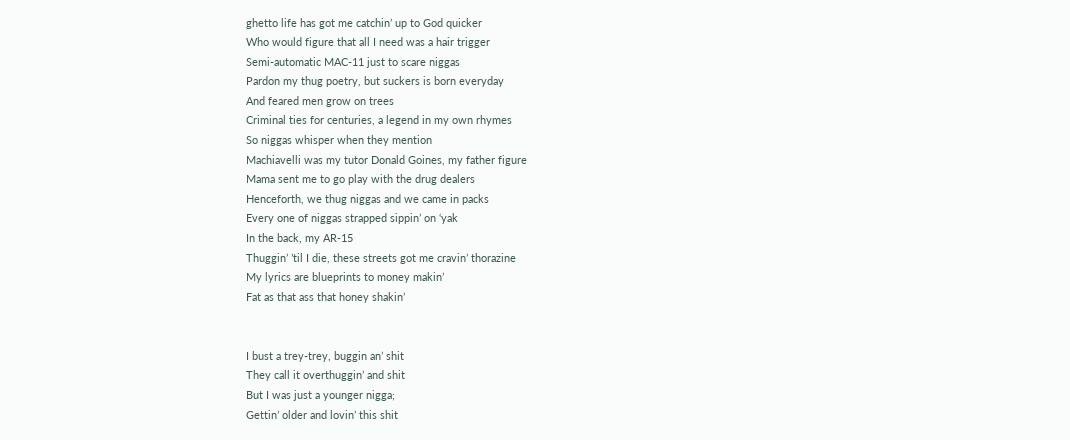ghetto life has got me catchin’ up to God quicker
Who would figure that all I need was a hair trigger
Semi-automatic MAC-11 just to scare niggas
Pardon my thug poetry, but suckers is born everyday
And feared men grow on trees
Criminal ties for centuries, a legend in my own rhymes
So niggas whisper when they mention
Machiavelli was my tutor Donald Goines, my father figure
Mama sent me to go play with the drug dealers
Henceforth, we thug niggas and we came in packs
Every one of niggas strapped sippin’ on ‘yak
In the back, my AR-15
Thuggin’ ’til I die, these streets got me cravin’ thorazine
My lyrics are blueprints to money makin’
Fat as that ass that honey shakin’


I bust a trey-trey, buggin an’ shit
They call it overthuggin’ and shit
But I was just a younger nigga;
Gettin’ older and lovin’ this shit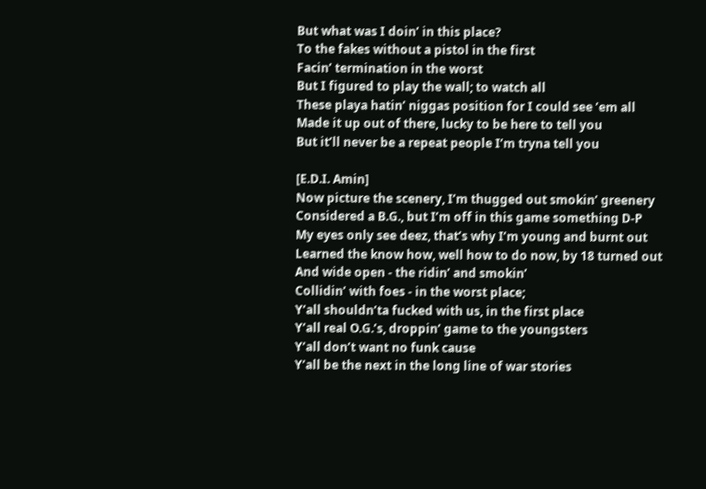But what was I doin’ in this place?
To the fakes without a pistol in the first
Facin’ termination in the worst
But I figured to play the wall; to watch all
These playa hatin’ niggas position for I could see ’em all
Made it up out of there, lucky to be here to tell you
But it’ll never be a repeat people I’m tryna tell you

[E.D.I. Amin]
Now picture the scenery, I’m thugged out smokin’ greenery
Considered a B.G., but I’m off in this game something D-P
My eyes only see deez, that’s why I’m young and burnt out
Learned the know how, well how to do now, by 18 turned out
And wide open - the ridin’ and smokin’
Collidin’ with foes - in the worst place;
Y’all shouldn’ta fucked with us, in the first place
Y’all real O.G.’s, droppin’ game to the youngsters
Y’all don’t want no funk cause
Y’all be the next in the long line of war stories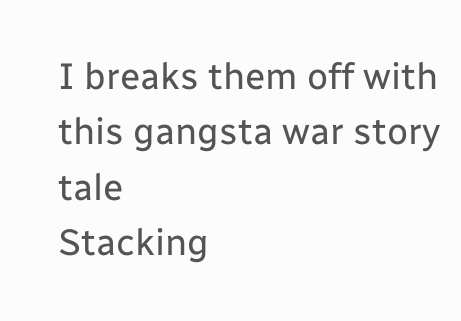I breaks them off with this gangsta war story tale
Stacking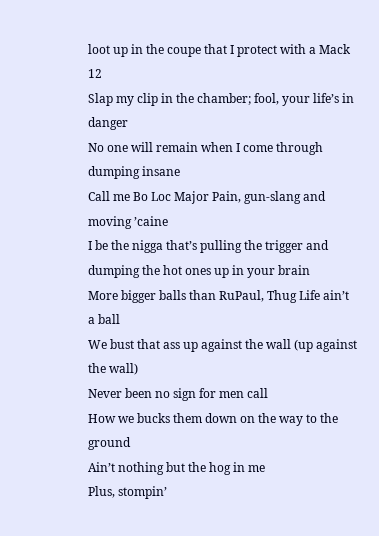loot up in the coupe that I protect with a Mack 12
Slap my clip in the chamber; fool, your life’s in danger
No one will remain when I come through dumping insane
Call me Bo Loc Major Pain, gun-slang and moving ’caine
I be the nigga that’s pulling the trigger and dumping the hot ones up in your brain
More bigger balls than RuPaul, Thug Life ain’t a ball
We bust that ass up against the wall (up against the wall)
Never been no sign for men call
How we bucks them down on the way to the ground
Ain’t nothing but the hog in me
Plus, stompin’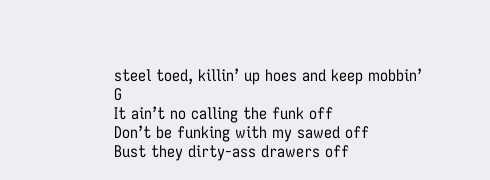steel toed, killin’ up hoes and keep mobbin’ G
It ain’t no calling the funk off
Don’t be funking with my sawed off
Bust they dirty-ass drawers off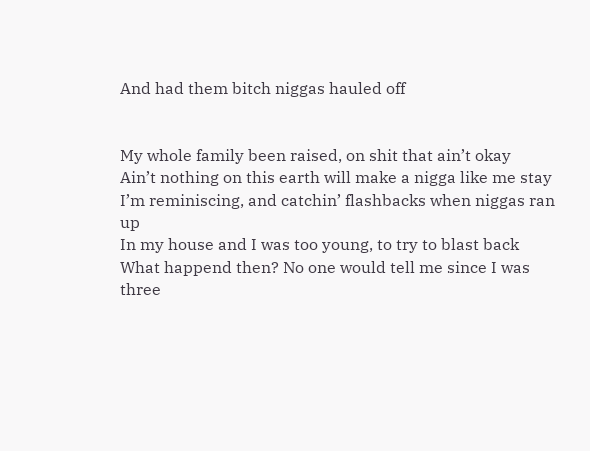And had them bitch niggas hauled off


My whole family been raised, on shit that ain’t okay
Ain’t nothing on this earth will make a nigga like me stay
I’m reminiscing, and catchin’ flashbacks when niggas ran up
In my house and I was too young, to try to blast back
What happend then? No one would tell me since I was three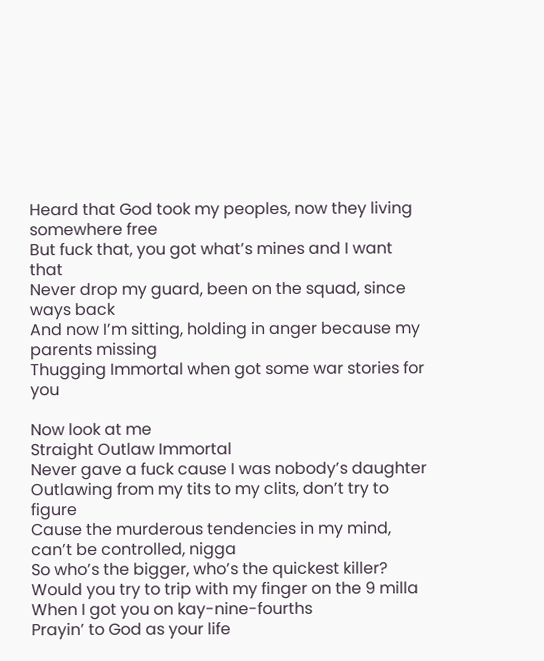Heard that God took my peoples, now they living somewhere free
But fuck that, you got what’s mines and I want that
Never drop my guard, been on the squad, since ways back
And now I’m sitting, holding in anger because my parents missing
Thugging Immortal when got some war stories for you

Now look at me
Straight Outlaw Immortal
Never gave a fuck cause I was nobody’s daughter
Outlawing from my tits to my clits, don’t try to figure
Cause the murderous tendencies in my mind, can’t be controlled, nigga
So who’s the bigger, who’s the quickest killer?
Would you try to trip with my finger on the 9 milla
When I got you on kay-nine-fourths
Prayin’ to God as your life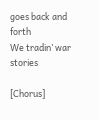goes back and forth
We tradin’ war stories

[Chorus]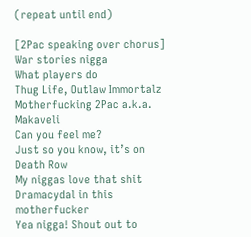(repeat until end)

[2Pac speaking over chorus]
War stories nigga
What players do
Thug Life, Outlaw Immortalz
Motherfucking 2Pac a.k.a. Makaveli
Can you feel me?
Just so you know, it’s on Death Row
My niggas love that shit
Dramacydal in this motherfucker
Yea nigga! Shout out to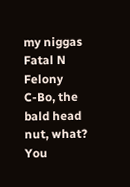my niggas Fatal N Felony
C-Bo, the bald head nut, what?
You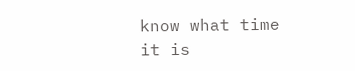know what time it is